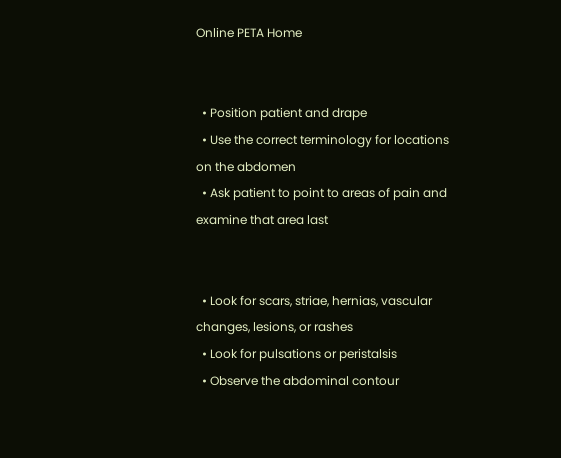Online PETA Home


  • Position patient and drape
  • Use the correct terminology for locations on the abdomen
  • Ask patient to point to areas of pain and examine that area last


  • Look for scars, striae, hernias, vascular changes, lesions, or rashes
  • Look for pulsations or peristalsis
  • Observe the abdominal contour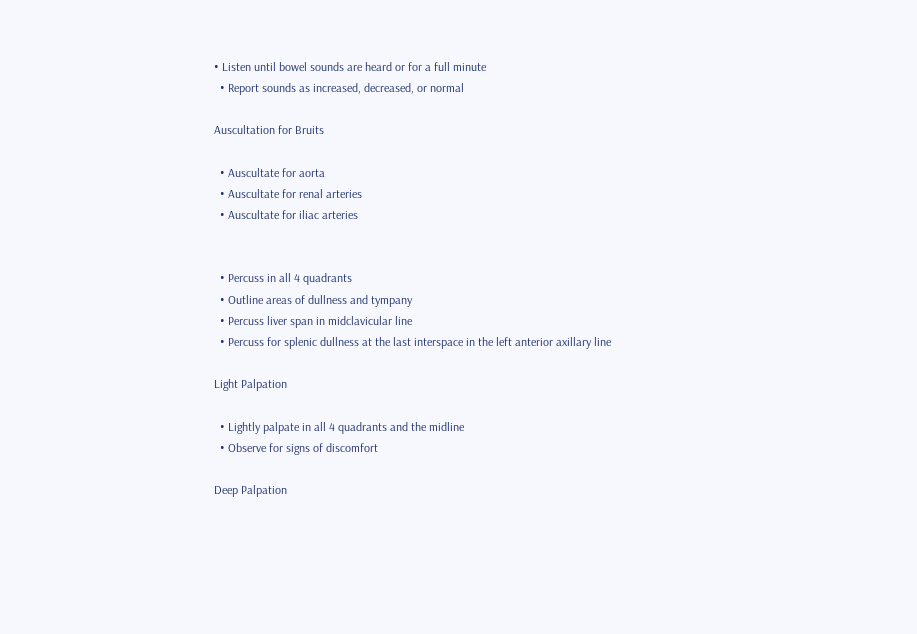• Listen until bowel sounds are heard or for a full minute
  • Report sounds as increased, decreased, or normal

Auscultation for Bruits

  • Auscultate for aorta
  • Auscultate for renal arteries
  • Auscultate for iliac arteries


  • Percuss in all 4 quadrants
  • Outline areas of dullness and tympany
  • Percuss liver span in midclavicular line
  • Percuss for splenic dullness at the last interspace in the left anterior axillary line

Light Palpation

  • Lightly palpate in all 4 quadrants and the midline
  • Observe for signs of discomfort

Deep Palpation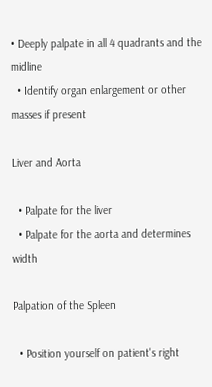• Deeply palpate in all 4 quadrants and the midline
  • Identify organ enlargement or other masses if present

Liver and Aorta

  • Palpate for the liver
  • Palpate for the aorta and determines width

Palpation of the Spleen

  • Position yourself on patient's right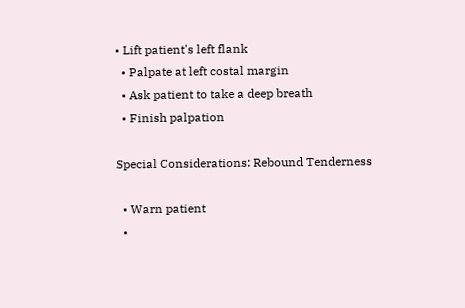• Lift patient's left flank
  • Palpate at left costal margin
  • Ask patient to take a deep breath
  • Finish palpation

Special Considerations: Rebound Tenderness

  • Warn patient
  •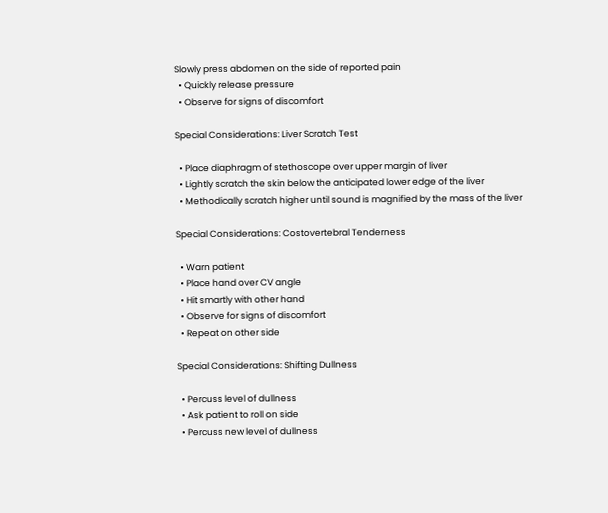Slowly press abdomen on the side of reported pain
  • Quickly release pressure
  • Observe for signs of discomfort

Special Considerations: Liver Scratch Test

  • Place diaphragm of stethoscope over upper margin of liver
  • Lightly scratch the skin below the anticipated lower edge of the liver
  • Methodically scratch higher until sound is magnified by the mass of the liver

Special Considerations: Costovertebral Tenderness

  • Warn patient
  • Place hand over CV angle
  • Hit smartly with other hand
  • Observe for signs of discomfort
  • Repeat on other side

Special Considerations: Shifting Dullness

  • Percuss level of dullness
  • Ask patient to roll on side
  • Percuss new level of dullness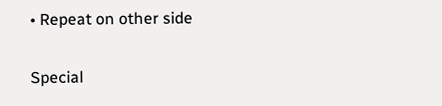• Repeat on other side

Special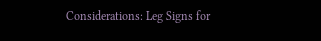Considerations: Leg Signs for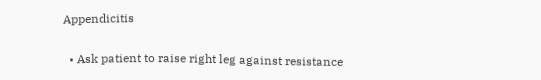Appendicitis

  • Ask patient to raise right leg against resistance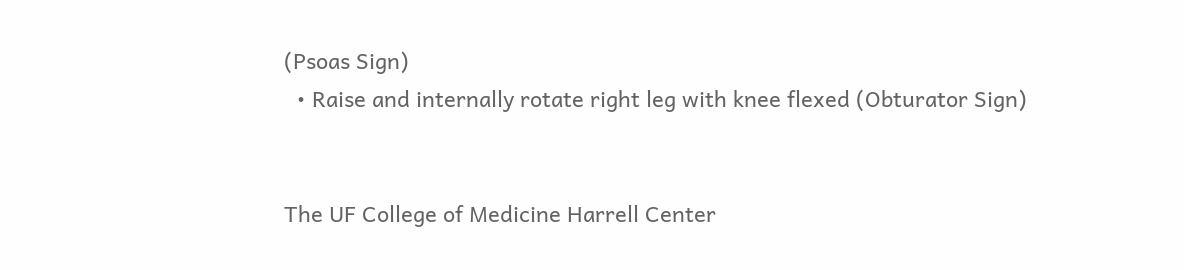(Psoas Sign)
  • Raise and internally rotate right leg with knee flexed (Obturator Sign)


The UF College of Medicine Harrell Center